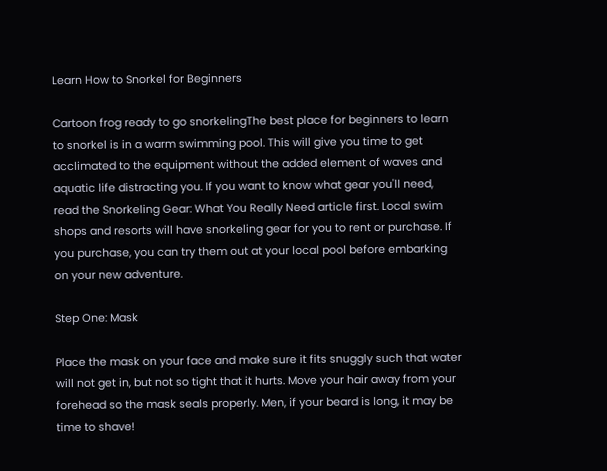Learn How to Snorkel for Beginners

Cartoon frog ready to go snorkelingThe best place for beginners to learn to snorkel is in a warm swimming pool. This will give you time to get acclimated to the equipment without the added element of waves and aquatic life distracting you. If you want to know what gear you'll need, read the Snorkeling Gear: What You Really Need article first. Local swim shops and resorts will have snorkeling gear for you to rent or purchase. If you purchase, you can try them out at your local pool before embarking on your new adventure.

Step One: Mask

Place the mask on your face and make sure it fits snuggly such that water will not get in, but not so tight that it hurts. Move your hair away from your forehead so the mask seals properly. Men, if your beard is long, it may be time to shave!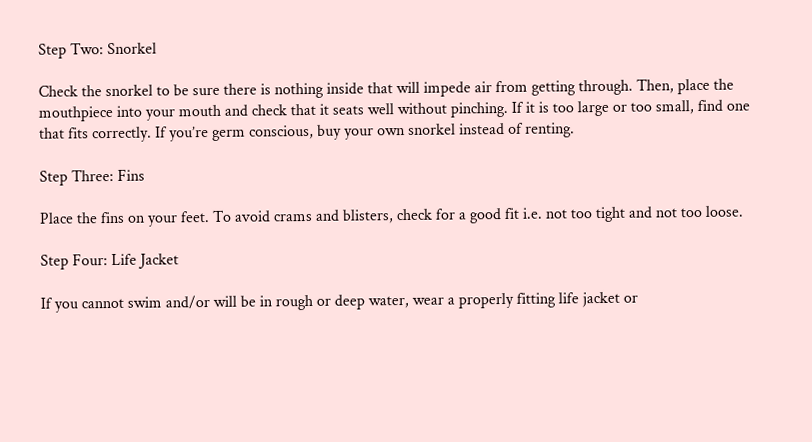Step Two: Snorkel

Check the snorkel to be sure there is nothing inside that will impede air from getting through. Then, place the mouthpiece into your mouth and check that it seats well without pinching. If it is too large or too small, find one that fits correctly. If you’re germ conscious, buy your own snorkel instead of renting.

Step Three: Fins

Place the fins on your feet. To avoid crams and blisters, check for a good fit i.e. not too tight and not too loose.

Step Four: Life Jacket

If you cannot swim and/or will be in rough or deep water, wear a properly fitting life jacket or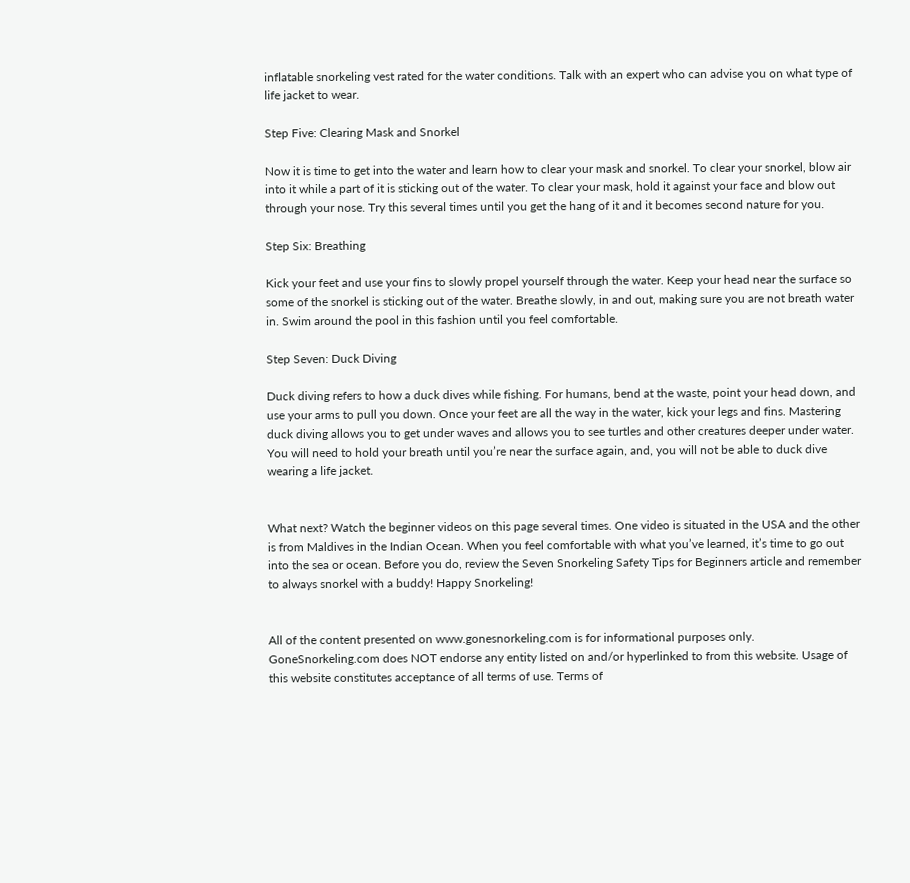inflatable snorkeling vest rated for the water conditions. Talk with an expert who can advise you on what type of life jacket to wear.

Step Five: Clearing Mask and Snorkel

Now it is time to get into the water and learn how to clear your mask and snorkel. To clear your snorkel, blow air into it while a part of it is sticking out of the water. To clear your mask, hold it against your face and blow out through your nose. Try this several times until you get the hang of it and it becomes second nature for you.

Step Six: Breathing

Kick your feet and use your fins to slowly propel yourself through the water. Keep your head near the surface so some of the snorkel is sticking out of the water. Breathe slowly, in and out, making sure you are not breath water in. Swim around the pool in this fashion until you feel comfortable.

Step Seven: Duck Diving

Duck diving refers to how a duck dives while fishing. For humans, bend at the waste, point your head down, and use your arms to pull you down. Once your feet are all the way in the water, kick your legs and fins. Mastering duck diving allows you to get under waves and allows you to see turtles and other creatures deeper under water. You will need to hold your breath until you’re near the surface again, and, you will not be able to duck dive wearing a life jacket.


What next? Watch the beginner videos on this page several times. One video is situated in the USA and the other is from Maldives in the Indian Ocean. When you feel comfortable with what you’ve learned, it’s time to go out into the sea or ocean. Before you do, review the Seven Snorkeling Safety Tips for Beginners article and remember to always snorkel with a buddy! Happy Snorkeling!


All of the content presented on www.gonesnorkeling.com is for informational purposes only. GoneSnorkeling.com does NOT endorse any entity listed on and/or hyperlinked to from this website. Usage of this website constitutes acceptance of all terms of use. Terms of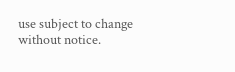use subject to change without notice.